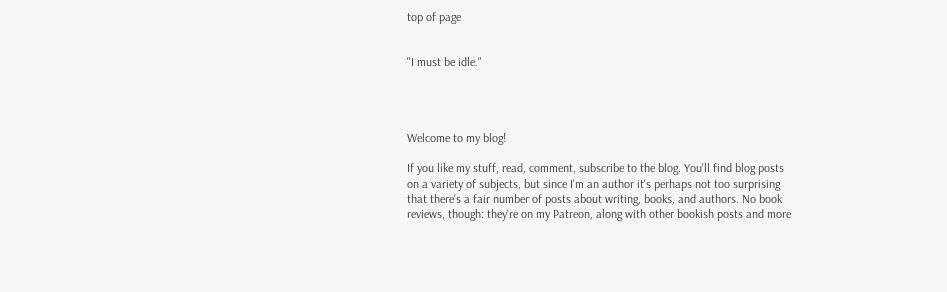top of page


"I must be idle."




Welcome to my blog!

If you like my stuff, read, comment, subscribe to the blog. You'll find blog posts on a variety of subjects, but since I'm an author it's perhaps not too surprising that there's a fair number of posts about writing, books, and authors. No book reviews, though: they're on my Patreon, along with other bookish posts and more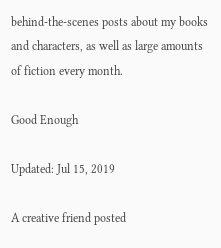behind-the-scenes posts about my books and characters, as well as large amounts of fiction every month.

Good Enough

Updated: Jul 15, 2019

A creative friend posted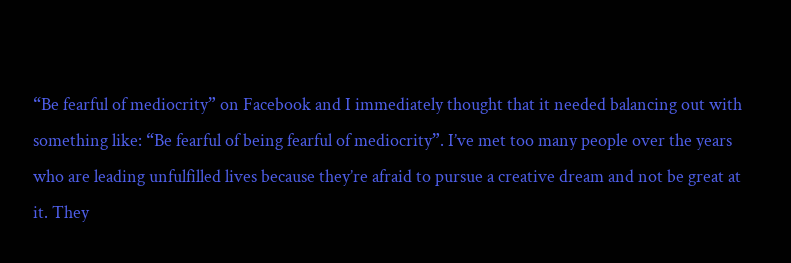“Be fearful of mediocrity” on Facebook and I immediately thought that it needed balancing out with something like: “Be fearful of being fearful of mediocrity”. I’ve met too many people over the years who are leading unfulfilled lives because they’re afraid to pursue a creative dream and not be great at it. They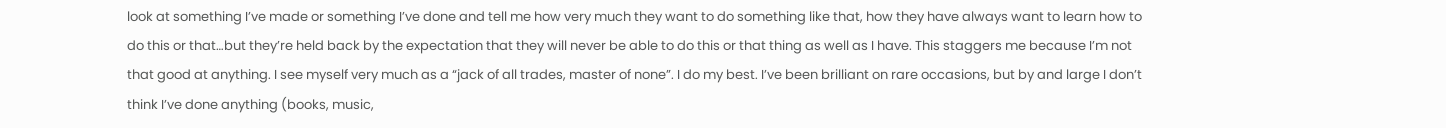look at something I’ve made or something I’ve done and tell me how very much they want to do something like that, how they have always want to learn how to do this or that…but they’re held back by the expectation that they will never be able to do this or that thing as well as I have. This staggers me because I’m not that good at anything. I see myself very much as a “jack of all trades, master of none”. I do my best. I’ve been brilliant on rare occasions, but by and large I don’t think I’ve done anything (books, music,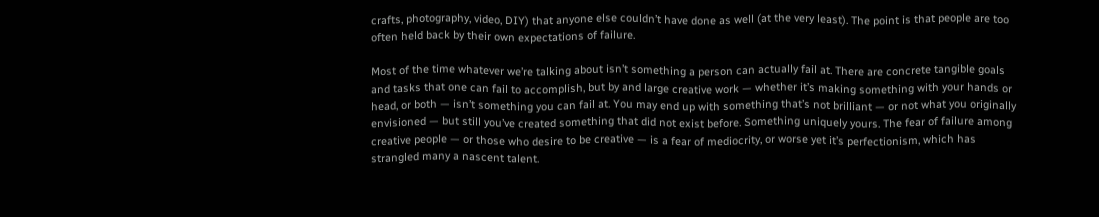crafts, photography, video, DIY) that anyone else couldn’t have done as well (at the very least). The point is that people are too often held back by their own expectations of failure.

Most of the time whatever we’re talking about isn’t something a person can actually fail at. There are concrete tangible goals and tasks that one can fail to accomplish, but by and large creative work — whether it’s making something with your hands or head, or both — isn’t something you can fail at. You may end up with something that’s not brilliant — or not what you originally envisioned — but still you’ve created something that did not exist before. Something uniquely yours. The fear of failure among creative people — or those who desire to be creative — is a fear of mediocrity, or worse yet it’s perfectionism, which has strangled many a nascent talent.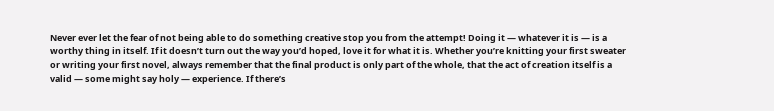Never ever let the fear of not being able to do something creative stop you from the attempt! Doing it — whatever it is — is a worthy thing in itself. If it doesn’t turn out the way you’d hoped, love it for what it is. Whether you’re knitting your first sweater or writing your first novel, always remember that the final product is only part of the whole, that the act of creation itself is a valid — some might say holy — experience. If there’s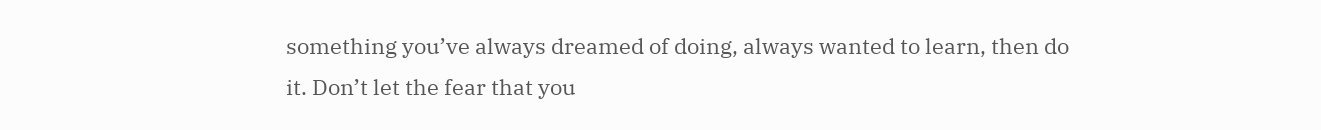something you’ve always dreamed of doing, always wanted to learn, then do it. Don’t let the fear that you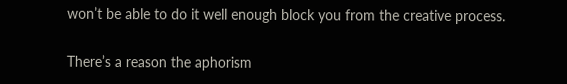won’t be able to do it well enough block you from the creative process.

There’s a reason the aphorism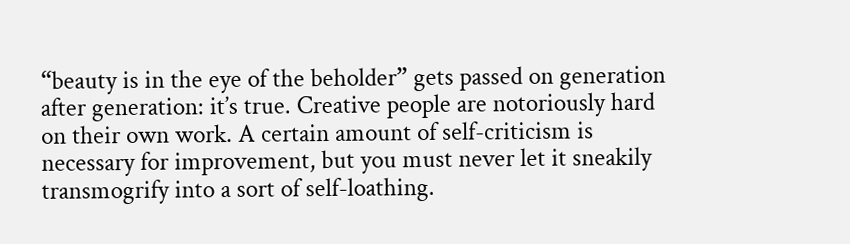“beauty is in the eye of the beholder” gets passed on generation after generation: it’s true. Creative people are notoriously hard on their own work. A certain amount of self-criticism is necessary for improvement, but you must never let it sneakily transmogrify into a sort of self-loathing.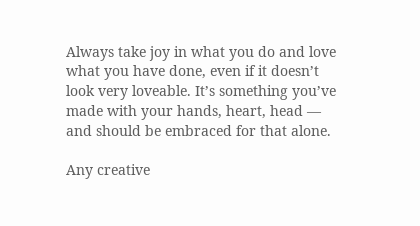Always take joy in what you do and love what you have done, even if it doesn’t look very loveable. It’s something you’ve made with your hands, heart, head — and should be embraced for that alone.

Any creative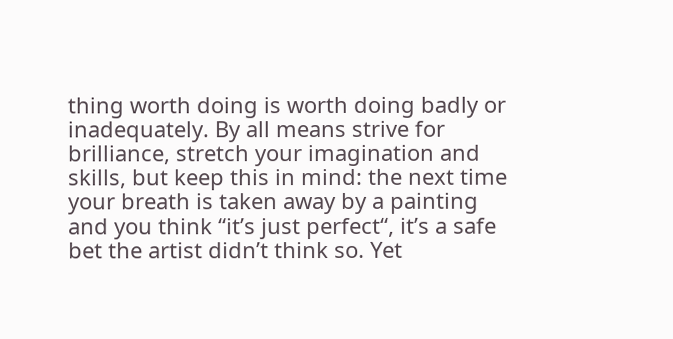thing worth doing is worth doing badly or inadequately. By all means strive for brilliance, stretch your imagination and skills, but keep this in mind: the next time your breath is taken away by a painting and you think “it’s just perfect“, it’s a safe bet the artist didn’t think so. Yet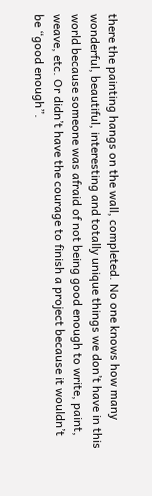there the painting hangs on the wall, completed. No one knows how many wonderful, beautiful, interesting and totally unique things we don’t have in this world because someone was afraid of not being good enough to write, paint, weave, etc. Or didn’t have the courage to finish a project because it wouldn’t be “good enough”.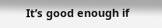It’s good enough if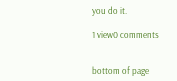you do it.

1 view0 comments


bottom of page